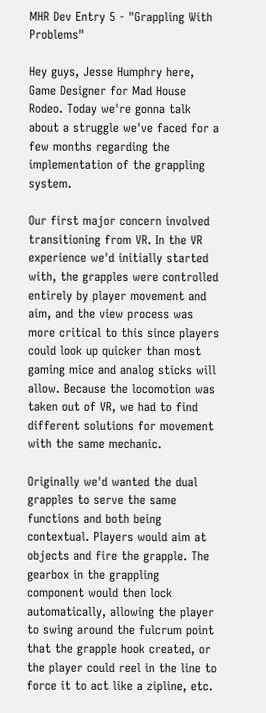MHR Dev Entry 5 - "Grappling With Problems"

Hey guys, Jesse Humphry here, Game Designer for Mad House Rodeo. Today we're gonna talk about a struggle we've faced for a few months regarding the implementation of the grappling system.

Our first major concern involved transitioning from VR. In the VR experience we'd initially started with, the grapples were controlled entirely by player movement and aim, and the view process was more critical to this since players could look up quicker than most gaming mice and analog sticks will allow. Because the locomotion was taken out of VR, we had to find different solutions for movement with the same mechanic.

Originally we'd wanted the dual grapples to serve the same functions and both being contextual. Players would aim at objects and fire the grapple. The gearbox in the grappling component would then lock automatically, allowing the player to swing around the fulcrum point that the grapple hook created, or the player could reel in the line to force it to act like a zipline, etc.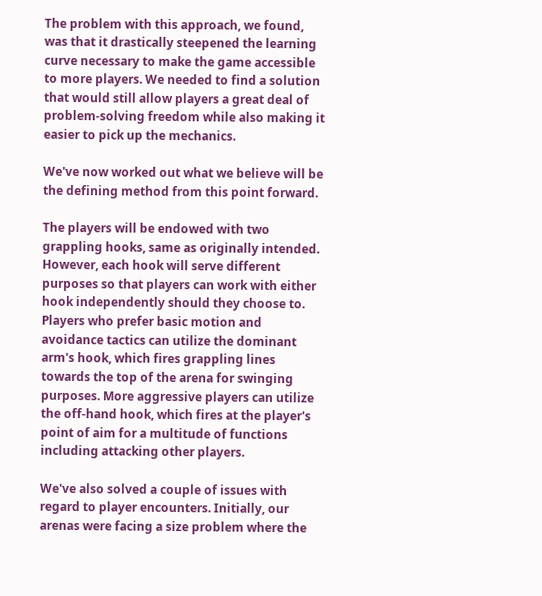The problem with this approach, we found, was that it drastically steepened the learning curve necessary to make the game accessible to more players. We needed to find a solution that would still allow players a great deal of problem-solving freedom while also making it easier to pick up the mechanics.

We've now worked out what we believe will be the defining method from this point forward.

The players will be endowed with two grappling hooks, same as originally intended. However, each hook will serve different purposes so that players can work with either hook independently should they choose to. Players who prefer basic motion and avoidance tactics can utilize the dominant arm's hook, which fires grappling lines towards the top of the arena for swinging purposes. More aggressive players can utilize the off-hand hook, which fires at the player's point of aim for a multitude of functions including attacking other players.

We've also solved a couple of issues with regard to player encounters. Initially, our arenas were facing a size problem where the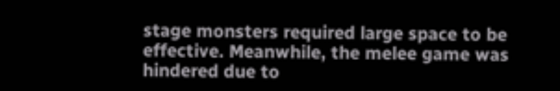stage monsters required large space to be effective. Meanwhile, the melee game was hindered due to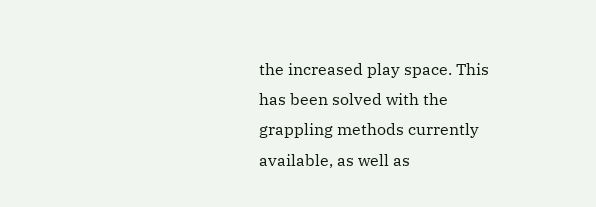the increased play space. This has been solved with the grappling methods currently available, as well as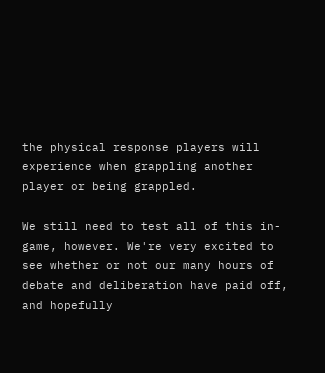the physical response players will experience when grappling another player or being grappled.

We still need to test all of this in-game, however. We're very excited to see whether or not our many hours of debate and deliberation have paid off, and hopefully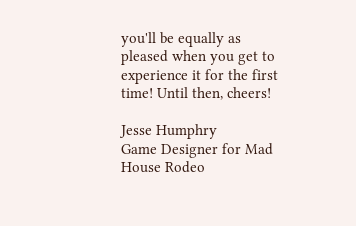you'll be equally as pleased when you get to experience it for the first time! Until then, cheers!

Jesse Humphry
Game Designer for Mad House Rodeo